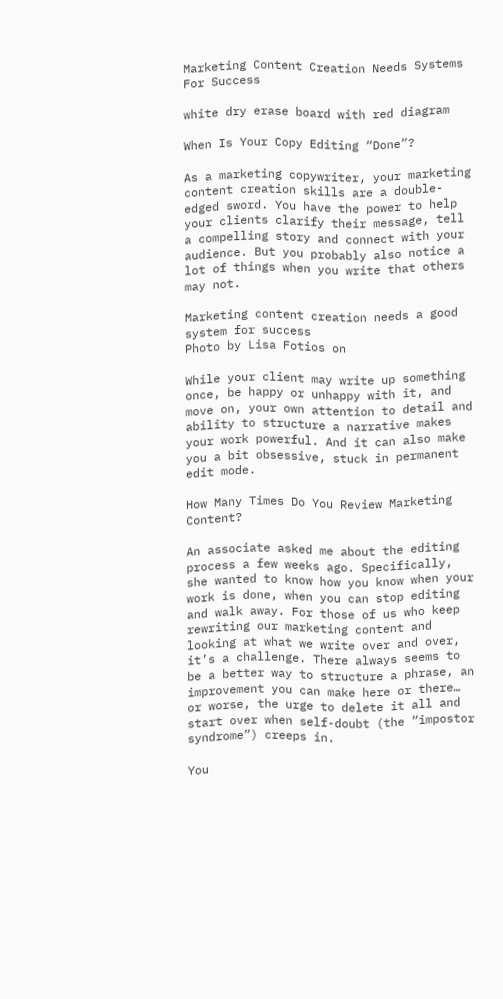Marketing Content Creation Needs Systems For Success

white dry erase board with red diagram

When Is Your Copy Editing “Done”?

As a marketing copywriter, your marketing content creation skills are a double-edged sword. You have the power to help your clients clarify their message, tell a compelling story and connect with your audience. But you probably also notice a lot of things when you write that others may not.

Marketing content creation needs a good system for success
Photo by Lisa Fotios on

While your client may write up something once, be happy or unhappy with it, and move on, your own attention to detail and ability to structure a narrative makes your work powerful. And it can also make you a bit obsessive, stuck in permanent edit mode.

How Many Times Do You Review Marketing Content?

An associate asked me about the editing process a few weeks ago. Specifically, she wanted to know how you know when your work is done, when you can stop editing and walk away. For those of us who keep rewriting our marketing content and looking at what we write over and over, it’s a challenge. There always seems to be a better way to structure a phrase, an improvement you can make here or there… or worse, the urge to delete it all and start over when self-doubt (the “impostor syndrome”) creeps in.

You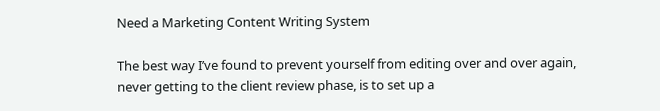Need a Marketing Content Writing System

The best way I’ve found to prevent yourself from editing over and over again, never getting to the client review phase, is to set up a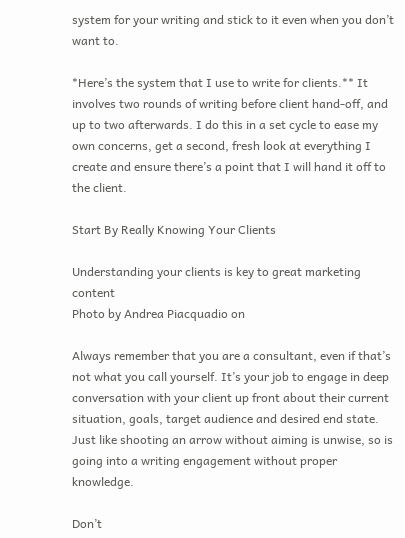system for your writing and stick to it even when you don’t want to.

*Here’s the system that I use to write for clients.** It involves two rounds of writing before client hand-off, and up to two afterwards. I do this in a set cycle to ease my own concerns, get a second, fresh look at everything I create and ensure there’s a point that I will hand it off to the client.

Start By Really Knowing Your Clients

Understanding your clients is key to great marketing content
Photo by Andrea Piacquadio on

Always remember that you are a consultant, even if that’s not what you call yourself. It’s your job to engage in deep conversation with your client up front about their current situation, goals, target audience and desired end state. Just like shooting an arrow without aiming is unwise, so is going into a writing engagement without proper knowledge.

Don’t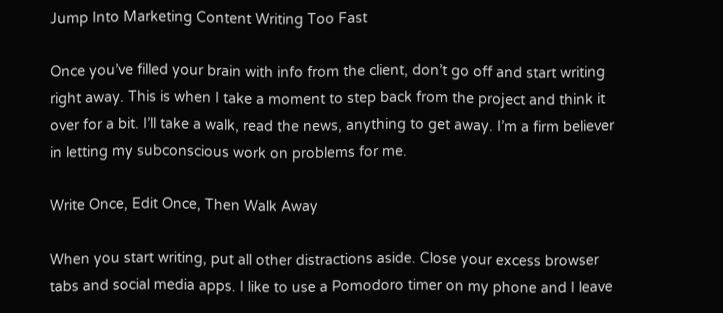Jump Into Marketing Content Writing Too Fast

Once you’ve filled your brain with info from the client, don’t go off and start writing right away. This is when I take a moment to step back from the project and think it over for a bit. I’ll take a walk, read the news, anything to get away. I’m a firm believer in letting my subconscious work on problems for me.

Write Once, Edit Once, Then Walk Away

When you start writing, put all other distractions aside. Close your excess browser tabs and social media apps. I like to use a Pomodoro timer on my phone and I leave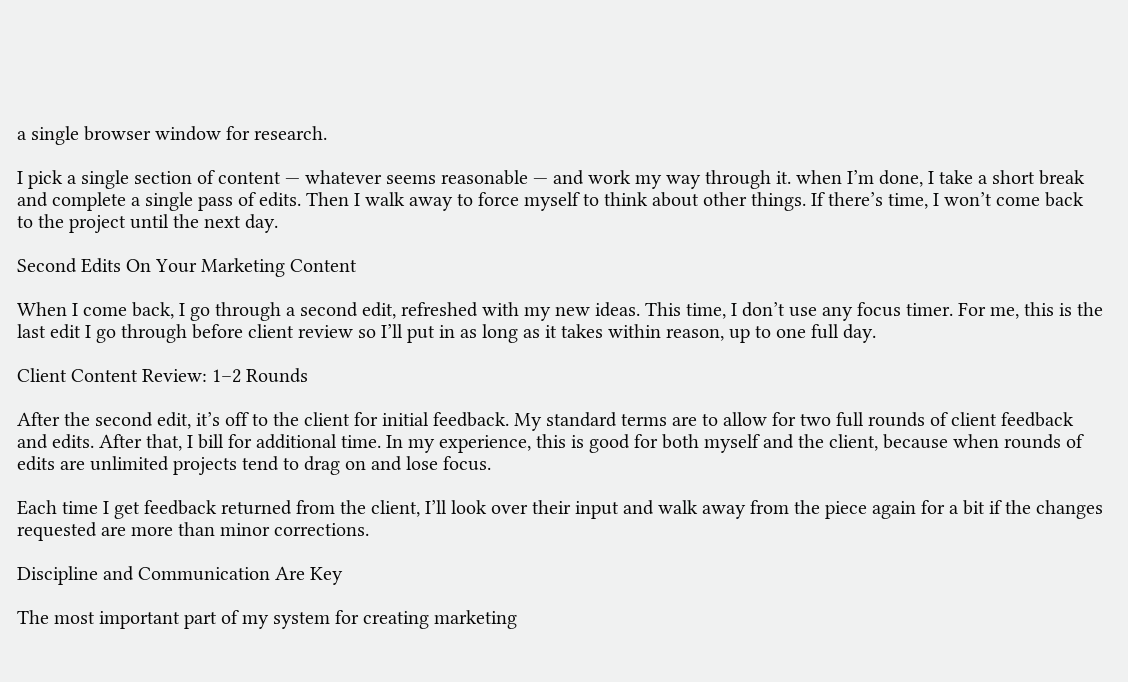a single browser window for research.

I pick a single section of content — whatever seems reasonable — and work my way through it. when I’m done, I take a short break and complete a single pass of edits. Then I walk away to force myself to think about other things. If there’s time, I won’t come back to the project until the next day.

Second Edits On Your Marketing Content

When I come back, I go through a second edit, refreshed with my new ideas. This time, I don’t use any focus timer. For me, this is the last edit I go through before client review so I’ll put in as long as it takes within reason, up to one full day.

Client Content Review: 1–2 Rounds

After the second edit, it’s off to the client for initial feedback. My standard terms are to allow for two full rounds of client feedback and edits. After that, I bill for additional time. In my experience, this is good for both myself and the client, because when rounds of edits are unlimited projects tend to drag on and lose focus.

Each time I get feedback returned from the client, I’ll look over their input and walk away from the piece again for a bit if the changes requested are more than minor corrections.

Discipline and Communication Are Key

The most important part of my system for creating marketing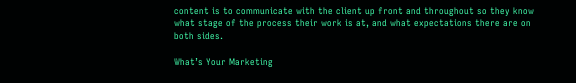content is to communicate with the client up front and throughout so they know what stage of the process their work is at, and what expectations there are on both sides.

What’s Your Marketing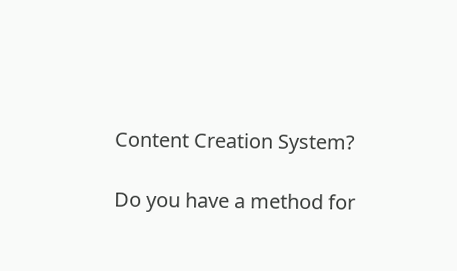Content Creation System?

Do you have a method for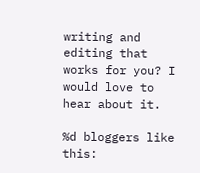writing and editing that works for you? I would love to hear about it.

%d bloggers like this: